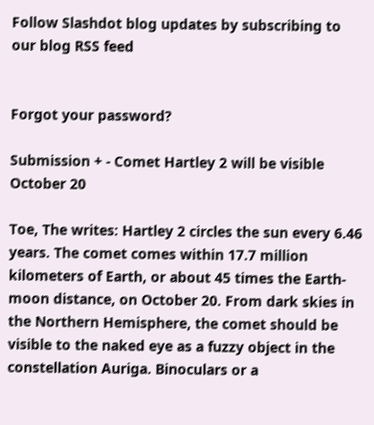Follow Slashdot blog updates by subscribing to our blog RSS feed


Forgot your password?

Submission + - Comet Hartley 2 will be visible October 20

Toe, The writes: Hartley 2 circles the sun every 6.46 years. The comet comes within 17.7 million kilometers of Earth, or about 45 times the Earth-moon distance, on October 20. From dark skies in the Northern Hemisphere, the comet should be visible to the naked eye as a fuzzy object in the constellation Auriga. Binoculars or a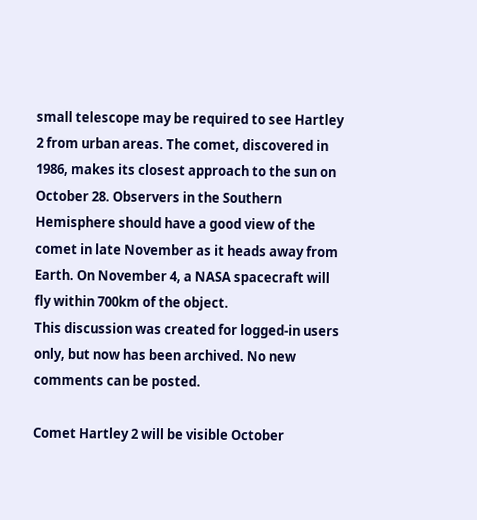small telescope may be required to see Hartley 2 from urban areas. The comet, discovered in 1986, makes its closest approach to the sun on October 28. Observers in the Southern Hemisphere should have a good view of the comet in late November as it heads away from Earth. On November 4, a NASA spacecraft will fly within 700km of the object.
This discussion was created for logged-in users only, but now has been archived. No new comments can be posted.

Comet Hartley 2 will be visible October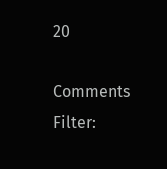20

Comments Filter: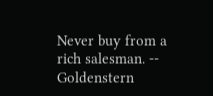Never buy from a rich salesman. -- Goldenstern